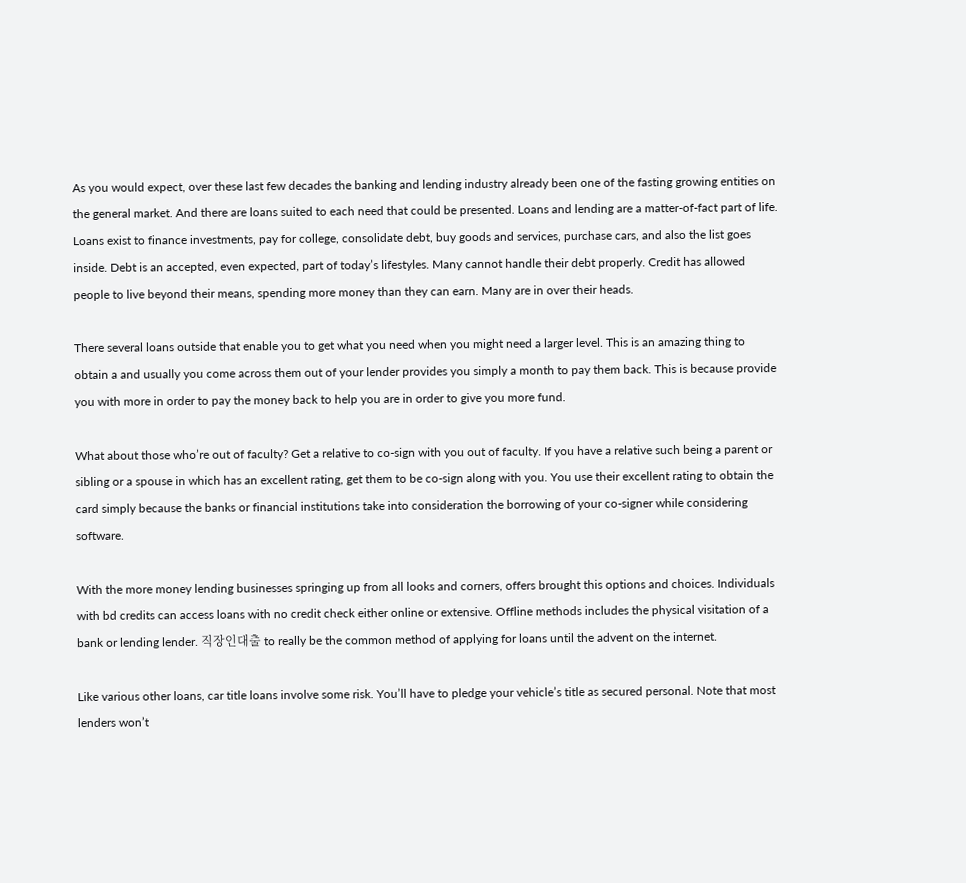As you would expect, over these last few decades the banking and lending industry already been one of the fasting growing entities on the general market. And there are loans suited to each need that could be presented. Loans and lending are a matter-of-fact part of life. Loans exist to finance investments, pay for college, consolidate debt, buy goods and services, purchase cars, and also the list goes inside. Debt is an accepted, even expected, part of today’s lifestyles. Many cannot handle their debt properly. Credit has allowed people to live beyond their means, spending more money than they can earn. Many are in over their heads.

There several loans outside that enable you to get what you need when you might need a larger level. This is an amazing thing to obtain a and usually you come across them out of your lender provides you simply a month to pay them back. This is because provide you with more in order to pay the money back to help you are in order to give you more fund.

What about those who’re out of faculty? Get a relative to co-sign with you out of faculty. If you have a relative such being a parent or sibling or a spouse in which has an excellent rating, get them to be co-sign along with you. You use their excellent rating to obtain the card simply because the banks or financial institutions take into consideration the borrowing of your co-signer while considering software.

With the more money lending businesses springing up from all looks and corners, offers brought this options and choices. Individuals with bd credits can access loans with no credit check either online or extensive. Offline methods includes the physical visitation of a bank or lending lender. 직장인대출 to really be the common method of applying for loans until the advent on the internet.

Like various other loans, car title loans involve some risk. You’ll have to pledge your vehicle’s title as secured personal. Note that most lenders won’t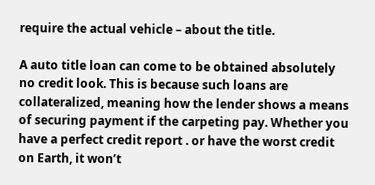require the actual vehicle – about the title.

A auto title loan can come to be obtained absolutely no credit look. This is because such loans are collateralized, meaning how the lender shows a means of securing payment if the carpeting pay. Whether you have a perfect credit report . or have the worst credit on Earth, it won’t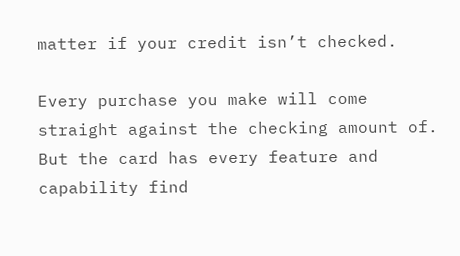matter if your credit isn’t checked.

Every purchase you make will come straight against the checking amount of. But the card has every feature and capability find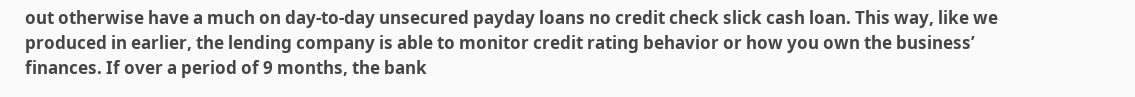out otherwise have a much on day-to-day unsecured payday loans no credit check slick cash loan. This way, like we produced in earlier, the lending company is able to monitor credit rating behavior or how you own the business’ finances. If over a period of 9 months, the bank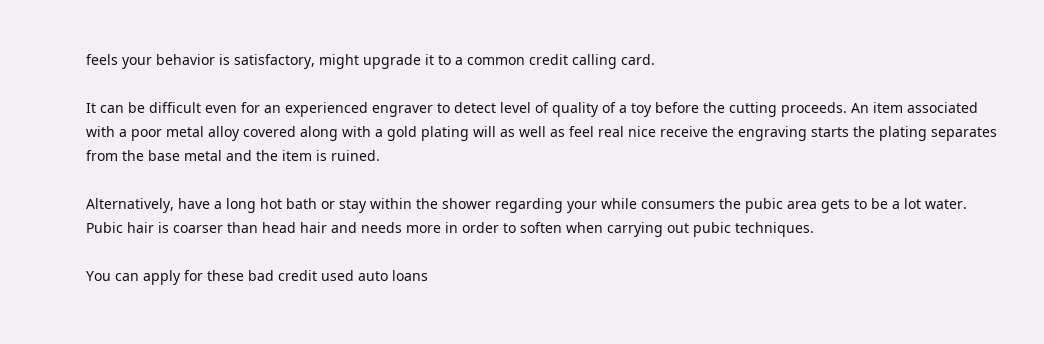feels your behavior is satisfactory, might upgrade it to a common credit calling card.

It can be difficult even for an experienced engraver to detect level of quality of a toy before the cutting proceeds. An item associated with a poor metal alloy covered along with a gold plating will as well as feel real nice receive the engraving starts the plating separates from the base metal and the item is ruined.

Alternatively, have a long hot bath or stay within the shower regarding your while consumers the pubic area gets to be a lot water. Pubic hair is coarser than head hair and needs more in order to soften when carrying out pubic techniques.

You can apply for these bad credit used auto loans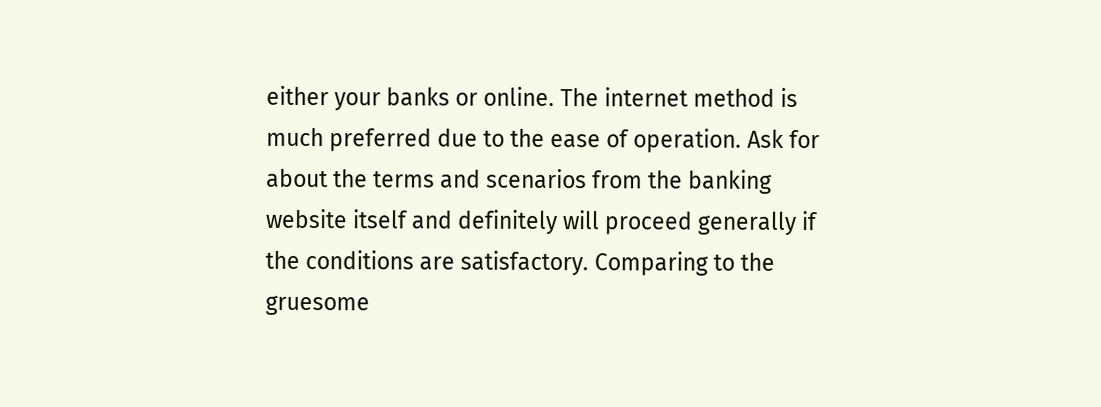either your banks or online. The internet method is much preferred due to the ease of operation. Ask for about the terms and scenarios from the banking website itself and definitely will proceed generally if the conditions are satisfactory. Comparing to the gruesome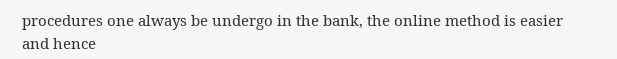procedures one always be undergo in the bank, the online method is easier and hence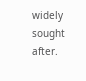widely sought after.